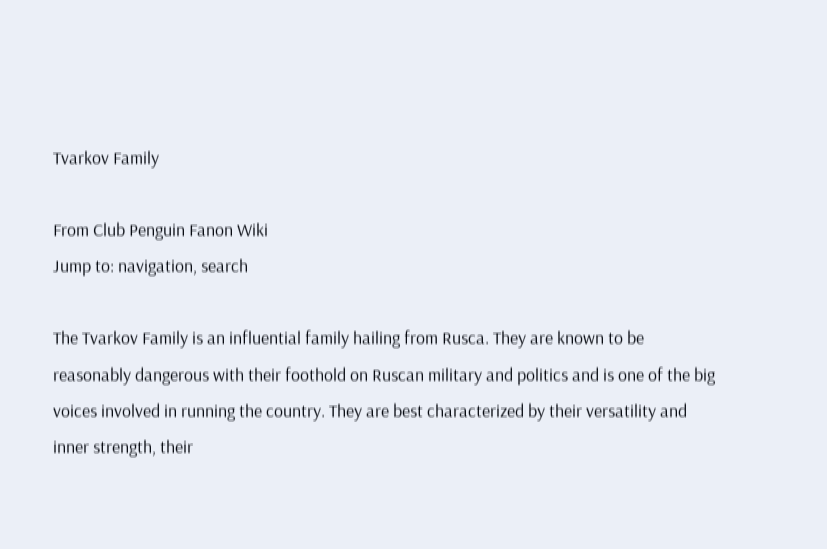Tvarkov Family

From Club Penguin Fanon Wiki
Jump to: navigation, search

The Tvarkov Family is an influential family hailing from Rusca. They are known to be reasonably dangerous with their foothold on Ruscan military and politics and is one of the big voices involved in running the country. They are best characterized by their versatility and inner strength, their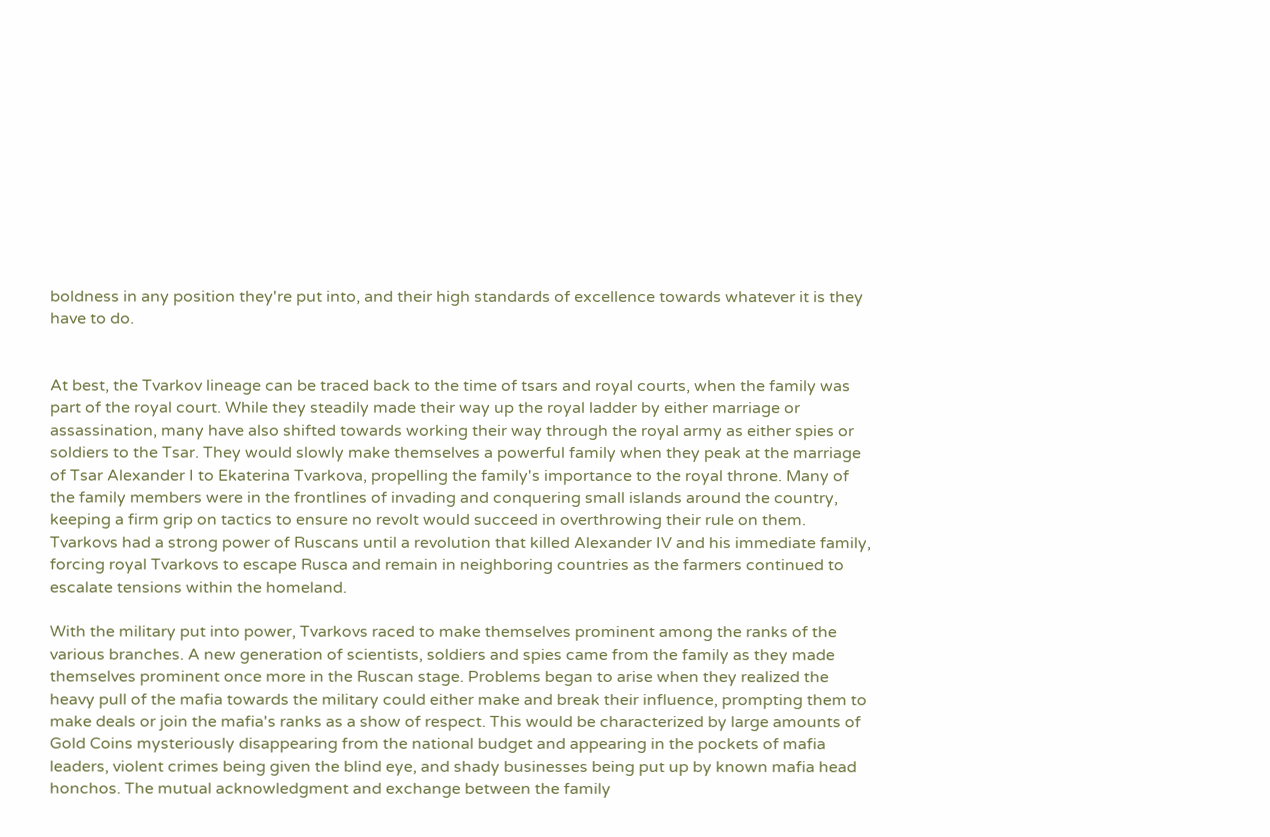boldness in any position they're put into, and their high standards of excellence towards whatever it is they have to do.


At best, the Tvarkov lineage can be traced back to the time of tsars and royal courts, when the family was part of the royal court. While they steadily made their way up the royal ladder by either marriage or assassination, many have also shifted towards working their way through the royal army as either spies or soldiers to the Tsar. They would slowly make themselves a powerful family when they peak at the marriage of Tsar Alexander I to Ekaterina Tvarkova, propelling the family's importance to the royal throne. Many of the family members were in the frontlines of invading and conquering small islands around the country, keeping a firm grip on tactics to ensure no revolt would succeed in overthrowing their rule on them. Tvarkovs had a strong power of Ruscans until a revolution that killed Alexander IV and his immediate family, forcing royal Tvarkovs to escape Rusca and remain in neighboring countries as the farmers continued to escalate tensions within the homeland.

With the military put into power, Tvarkovs raced to make themselves prominent among the ranks of the various branches. A new generation of scientists, soldiers and spies came from the family as they made themselves prominent once more in the Ruscan stage. Problems began to arise when they realized the heavy pull of the mafia towards the military could either make and break their influence, prompting them to make deals or join the mafia's ranks as a show of respect. This would be characterized by large amounts of Gold Coins mysteriously disappearing from the national budget and appearing in the pockets of mafia leaders, violent crimes being given the blind eye, and shady businesses being put up by known mafia head honchos. The mutual acknowledgment and exchange between the family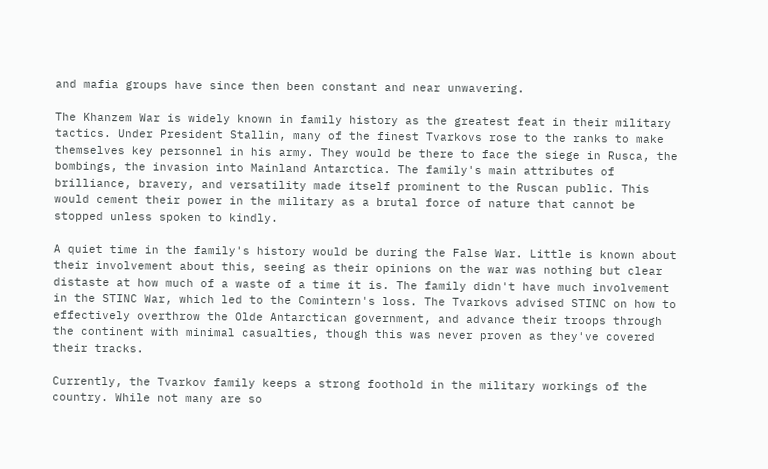and mafia groups have since then been constant and near unwavering.

The Khanzem War is widely known in family history as the greatest feat in their military tactics. Under President Stallin, many of the finest Tvarkovs rose to the ranks to make themselves key personnel in his army. They would be there to face the siege in Rusca, the bombings, the invasion into Mainland Antarctica. The family's main attributes of brilliance, bravery, and versatility made itself prominent to the Ruscan public. This would cement their power in the military as a brutal force of nature that cannot be stopped unless spoken to kindly.

A quiet time in the family's history would be during the False War. Little is known about their involvement about this, seeing as their opinions on the war was nothing but clear distaste at how much of a waste of a time it is. The family didn't have much involvement in the STINC War, which led to the Comintern's loss. The Tvarkovs advised STINC on how to effectively overthrow the Olde Antarctican government, and advance their troops through the continent with minimal casualties, though this was never proven as they've covered their tracks.

Currently, the Tvarkov family keeps a strong foothold in the military workings of the country. While not many are so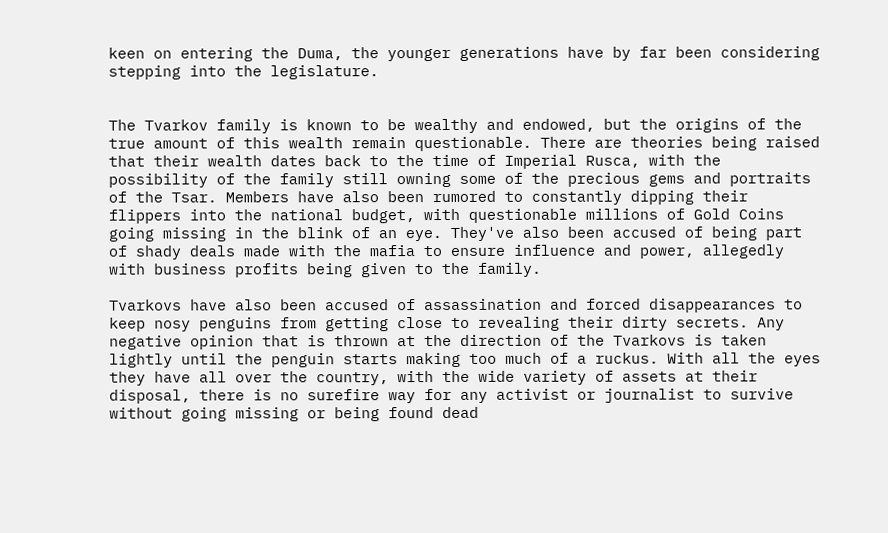keen on entering the Duma, the younger generations have by far been considering stepping into the legislature.


The Tvarkov family is known to be wealthy and endowed, but the origins of the true amount of this wealth remain questionable. There are theories being raised that their wealth dates back to the time of Imperial Rusca, with the possibility of the family still owning some of the precious gems and portraits of the Tsar. Members have also been rumored to constantly dipping their flippers into the national budget, with questionable millions of Gold Coins going missing in the blink of an eye. They've also been accused of being part of shady deals made with the mafia to ensure influence and power, allegedly with business profits being given to the family.

Tvarkovs have also been accused of assassination and forced disappearances to keep nosy penguins from getting close to revealing their dirty secrets. Any negative opinion that is thrown at the direction of the Tvarkovs is taken lightly until the penguin starts making too much of a ruckus. With all the eyes they have all over the country, with the wide variety of assets at their disposal, there is no surefire way for any activist or journalist to survive without going missing or being found dead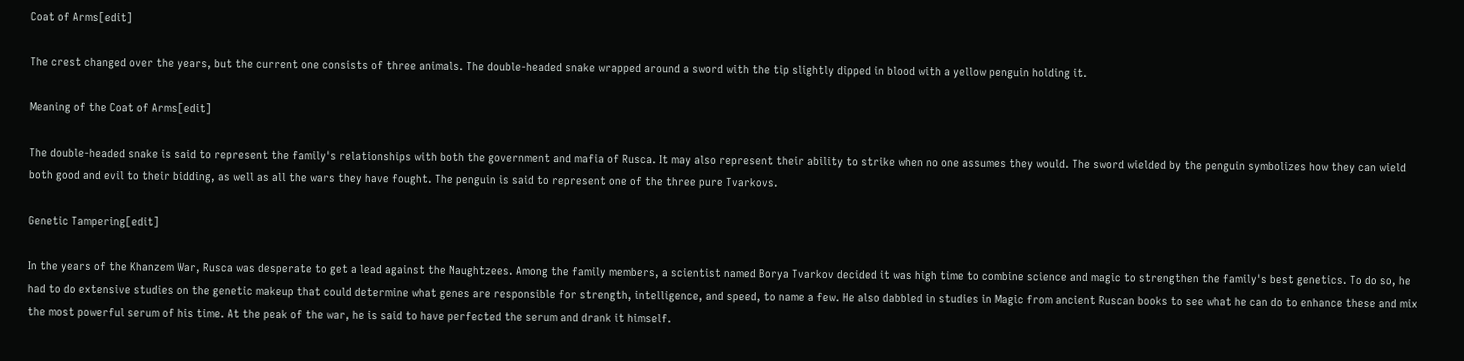Coat of Arms[edit]

The crest changed over the years, but the current one consists of three animals. The double-headed snake wrapped around a sword with the tip slightly dipped in blood with a yellow penguin holding it.

Meaning of the Coat of Arms[edit]

The double-headed snake is said to represent the family's relationships with both the government and mafia of Rusca. It may also represent their ability to strike when no one assumes they would. The sword wielded by the penguin symbolizes how they can wield both good and evil to their bidding, as well as all the wars they have fought. The penguin is said to represent one of the three pure Tvarkovs.

Genetic Tampering[edit]

In the years of the Khanzem War, Rusca was desperate to get a lead against the Naughtzees. Among the family members, a scientist named Borya Tvarkov decided it was high time to combine science and magic to strengthen the family's best genetics. To do so, he had to do extensive studies on the genetic makeup that could determine what genes are responsible for strength, intelligence, and speed, to name a few. He also dabbled in studies in Magic from ancient Ruscan books to see what he can do to enhance these and mix the most powerful serum of his time. At the peak of the war, he is said to have perfected the serum and drank it himself.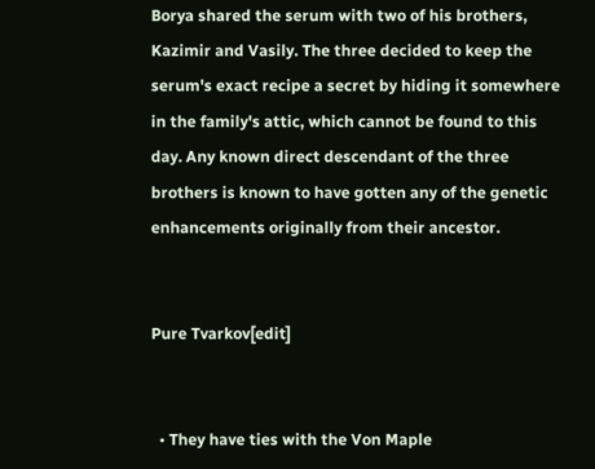Borya shared the serum with two of his brothers, Kazimir and Vasily. The three decided to keep the serum's exact recipe a secret by hiding it somewhere in the family's attic, which cannot be found to this day. Any known direct descendant of the three brothers is known to have gotten any of the genetic enhancements originally from their ancestor.


Pure Tvarkov[edit]


  • They have ties with the Von Maple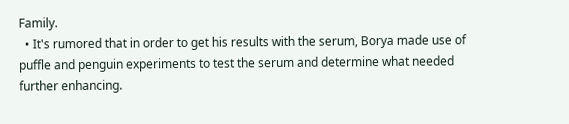Family.
  • It's rumored that in order to get his results with the serum, Borya made use of puffle and penguin experiments to test the serum and determine what needed further enhancing.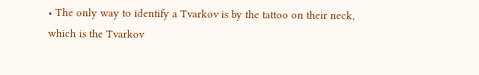• The only way to identify a Tvarkov is by the tattoo on their neck, which is the Tvarkov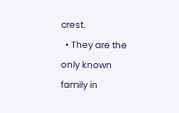crest.
  • They are the only known family in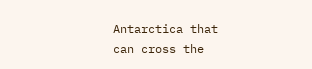Antarctica that can cross the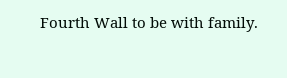Fourth Wall to be with family.